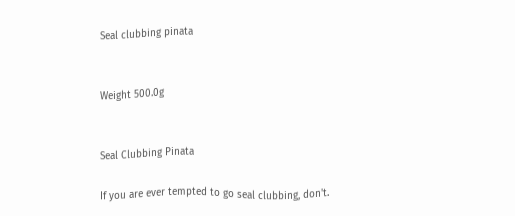Seal clubbing pinata


Weight 500.0g


Seal Clubbing Pinata

If you are ever tempted to go seal clubbing, don't.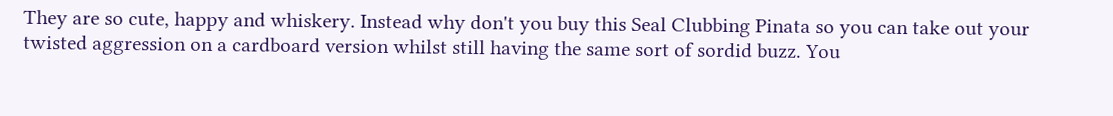They are so cute, happy and whiskery. Instead why don't you buy this Seal Clubbing Pinata so you can take out your twisted aggression on a cardboard version whilst still having the same sort of sordid buzz. You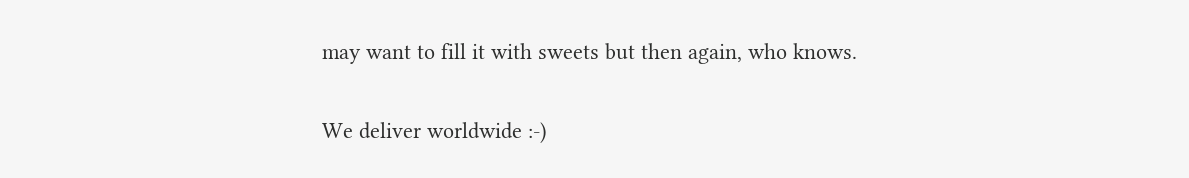may want to fill it with sweets but then again, who knows.


We deliver worldwide :-)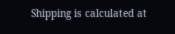Shipping is calculated at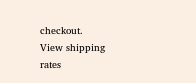checkout.
View shipping rates